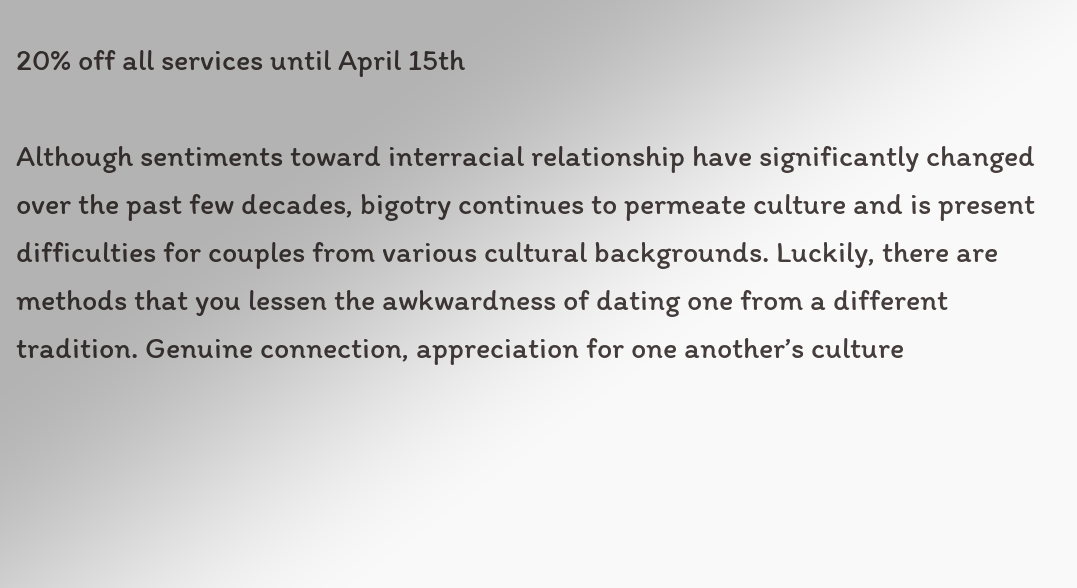20% off all services until April 15th

Although sentiments toward interracial relationship have significantly changed over the past few decades, bigotry continues to permeate culture and is present difficulties for couples from various cultural backgrounds. Luckily, there are methods that you lessen the awkwardness of dating one from a different tradition. Genuine connection, appreciation for one another’s culture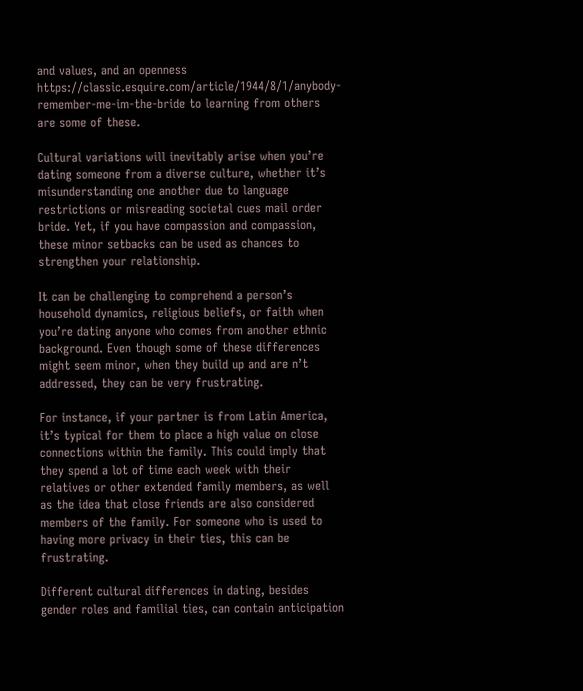and values, and an openness https://classic.esquire.com/article/1944/8/1/anybody-remember-me-im-the-bride to learning from others are some of these.

Cultural variations will inevitably arise when you’re dating someone from a diverse culture, whether it’s misunderstanding one another due to language restrictions or misreading societal cues mail order bride. Yet, if you have compassion and compassion, these minor setbacks can be used as chances to strengthen your relationship.

It can be challenging to comprehend a person’s household dynamics, religious beliefs, or faith when you’re dating anyone who comes from another ethnic background. Even though some of these differences might seem minor, when they build up and are n’t addressed, they can be very frustrating.

For instance, if your partner is from Latin America, it’s typical for them to place a high value on close connections within the family. This could imply that they spend a lot of time each week with their relatives or other extended family members, as well as the idea that close friends are also considered members of the family. For someone who is used to having more privacy in their ties, this can be frustrating.

Different cultural differences in dating, besides gender roles and familial ties, can contain anticipation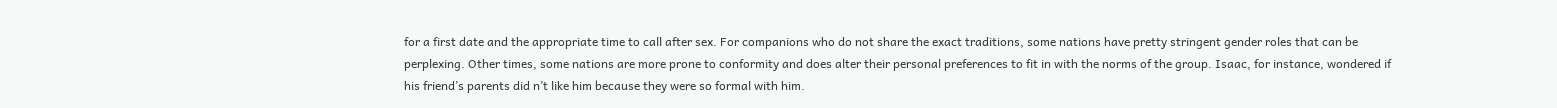for a first date and the appropriate time to call after sex. For companions who do not share the exact traditions, some nations have pretty stringent gender roles that can be perplexing. Other times, some nations are more prone to conformity and does alter their personal preferences to fit in with the norms of the group. Isaac, for instance, wondered if his friend’s parents did n’t like him because they were so formal with him.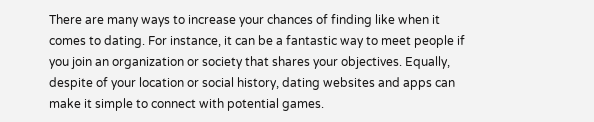There are many ways to increase your chances of finding like when it comes to dating. For instance, it can be a fantastic way to meet people if you join an organization or society that shares your objectives. Equally, despite of your location or social history, dating websites and apps can make it simple to connect with potential games.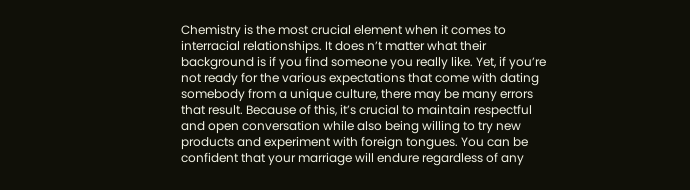Chemistry is the most crucial element when it comes to interracial relationships. It does n’t matter what their background is if you find someone you really like. Yet, if you’re not ready for the various expectations that come with dating somebody from a unique culture, there may be many errors that result. Because of this, it’s crucial to maintain respectful and open conversation while also being willing to try new products and experiment with foreign tongues. You can be confident that your marriage will endure regardless of any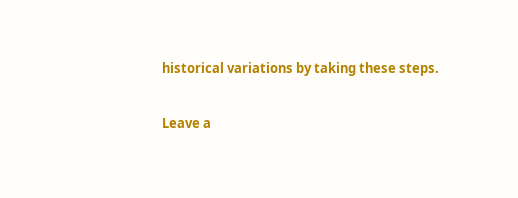historical variations by taking these steps.

Leave a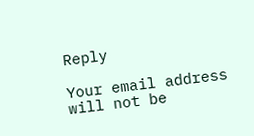Reply

Your email address will not be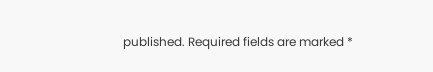published. Required fields are marked *